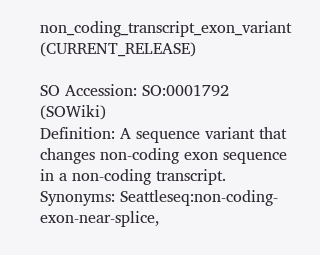non_coding_transcript_exon_variant    (CURRENT_RELEASE)

SO Accession: SO:0001792 (SOWiki)
Definition: A sequence variant that changes non-coding exon sequence in a non-coding transcript.
Synonyms: Seattleseq:non-coding-exon-near-splice,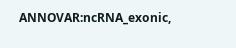ANNOVAR:ncRNA_exonic,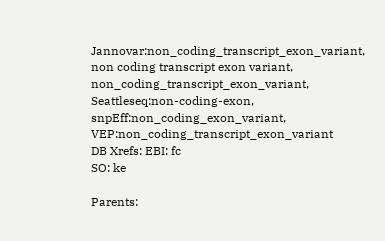Jannovar:non_coding_transcript_exon_variant, non coding transcript exon variant, non_coding_transcript_exon_variant, Seattleseq:non-coding-exon, snpEff:non_coding_exon_variant, VEP:non_coding_transcript_exon_variant
DB Xrefs: EBI: fc
SO: ke

Parents: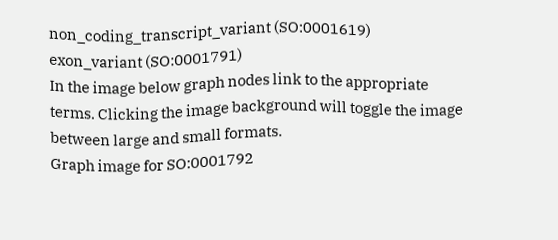non_coding_transcript_variant (SO:0001619)
exon_variant (SO:0001791)
In the image below graph nodes link to the appropriate terms. Clicking the image background will toggle the image between large and small formats.
Graph image for SO:0001792